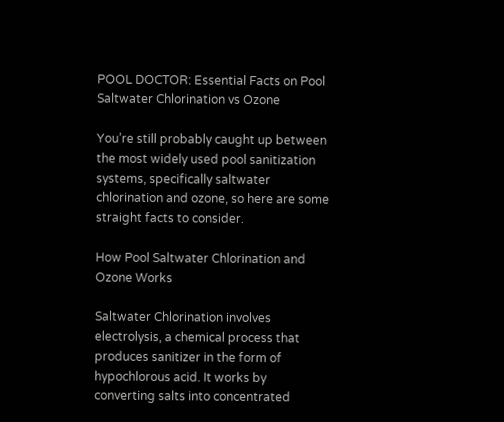POOL DOCTOR: Essential Facts on Pool Saltwater Chlorination vs Ozone

You’re still probably caught up between the most widely used pool sanitization systems, specifically saltwater chlorination and ozone, so here are some straight facts to consider.

How Pool Saltwater Chlorination and Ozone Works

Saltwater Chlorination involves electrolysis, a chemical process that produces sanitizer in the form of hypochlorous acid. It works by converting salts into concentrated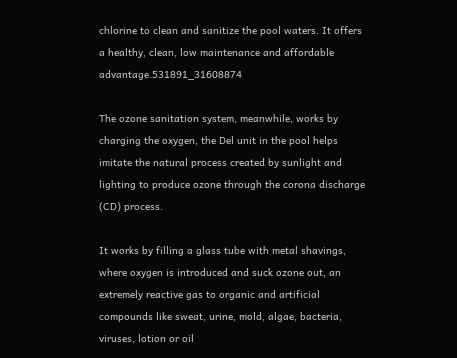chlorine to clean and sanitize the pool waters. It offers a healthy, clean, low maintenance and affordable advantage.531891_31608874

The ozone sanitation system, meanwhile, works by charging the oxygen, the Del unit in the pool helps imitate the natural process created by sunlight and lighting to produce ozone through the corona discharge (CD) process.

It works by filling a glass tube with metal shavings, where oxygen is introduced and suck ozone out, an extremely reactive gas to organic and artificial compounds like sweat, urine, mold, algae, bacteria, viruses, lotion or oil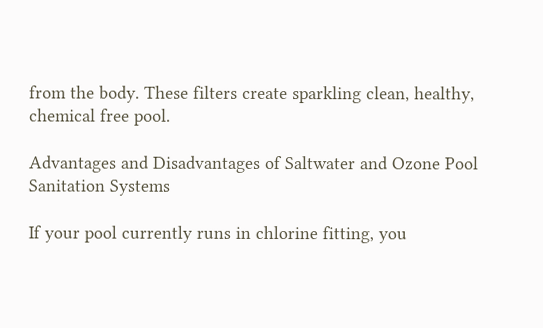from the body. These filters create sparkling clean, healthy, chemical free pool.

Advantages and Disadvantages of Saltwater and Ozone Pool Sanitation Systems

If your pool currently runs in chlorine fitting, you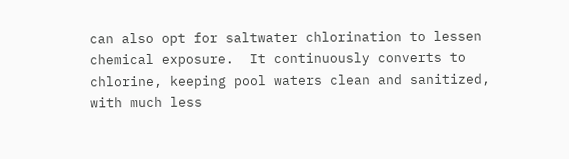can also opt for saltwater chlorination to lessen chemical exposure.  It continuously converts to chlorine, keeping pool waters clean and sanitized, with much less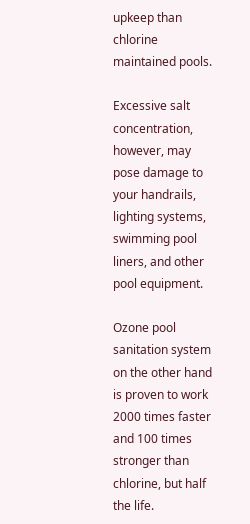upkeep than chlorine maintained pools.

Excessive salt concentration, however, may pose damage to your handrails, lighting systems, swimming pool liners, and other pool equipment.

Ozone pool sanitation system on the other hand is proven to work 2000 times faster and 100 times stronger than chlorine, but half the life.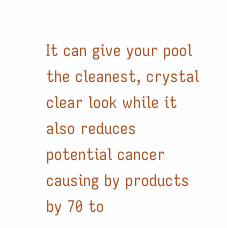It can give your pool the cleanest, crystal clear look while it also reduces potential cancer causing by products by 70 to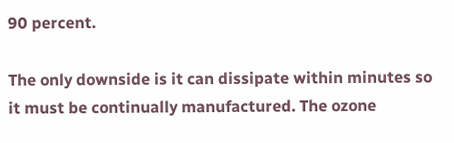90 percent.

The only downside is it can dissipate within minutes so it must be continually manufactured. The ozone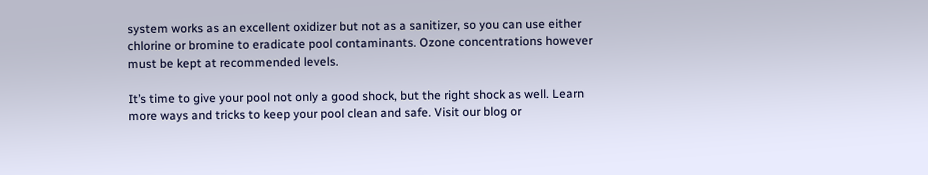system works as an excellent oxidizer but not as a sanitizer, so you can use either chlorine or bromine to eradicate pool contaminants. Ozone concentrations however must be kept at recommended levels.

It’s time to give your pool not only a good shock, but the right shock as well. Learn more ways and tricks to keep your pool clean and safe. Visit our blog or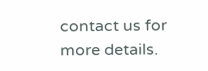contact us for more details.